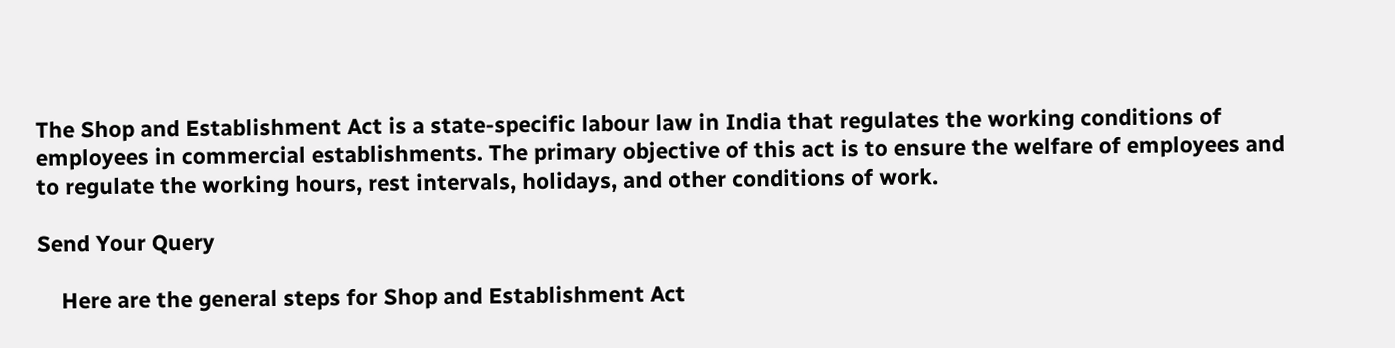The Shop and Establishment Act is a state-specific labour law in India that regulates the working conditions of employees in commercial establishments. The primary objective of this act is to ensure the welfare of employees and to regulate the working hours, rest intervals, holidays, and other conditions of work.

Send Your Query

    Here are the general steps for Shop and Establishment Act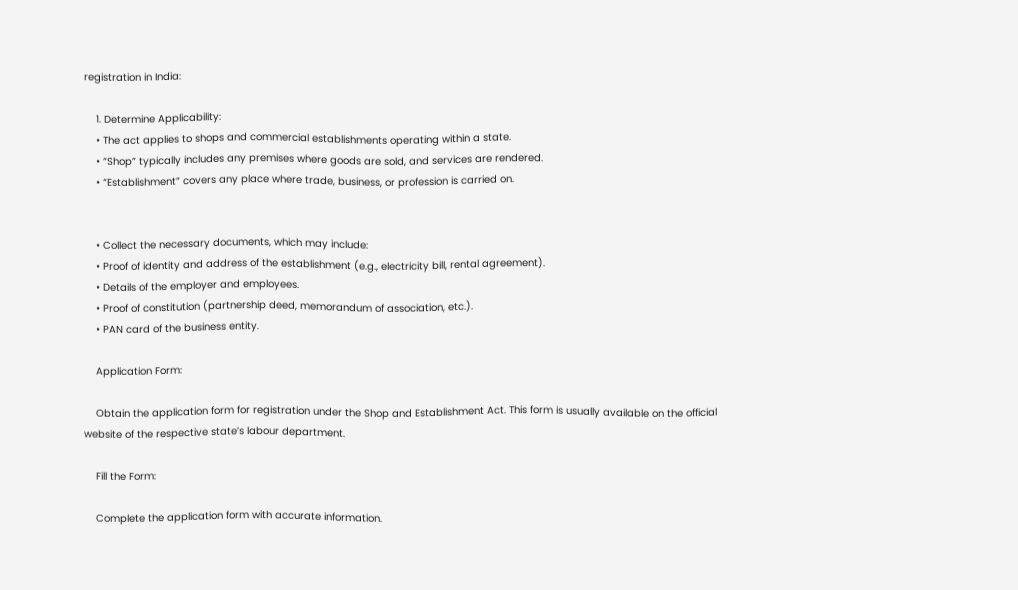registration in India:

    1. Determine Applicability:
    • The act applies to shops and commercial establishments operating within a state.
    • “Shop” typically includes any premises where goods are sold, and services are rendered.
    • “Establishment” covers any place where trade, business, or profession is carried on.


    • Collect the necessary documents, which may include:
    • Proof of identity and address of the establishment (e.g., electricity bill, rental agreement).
    • Details of the employer and employees.
    • Proof of constitution (partnership deed, memorandum of association, etc.).
    • PAN card of the business entity.

    Application Form:

    Obtain the application form for registration under the Shop and Establishment Act. This form is usually available on the official website of the respective state’s labour department.

    Fill the Form:

    Complete the application form with accurate information.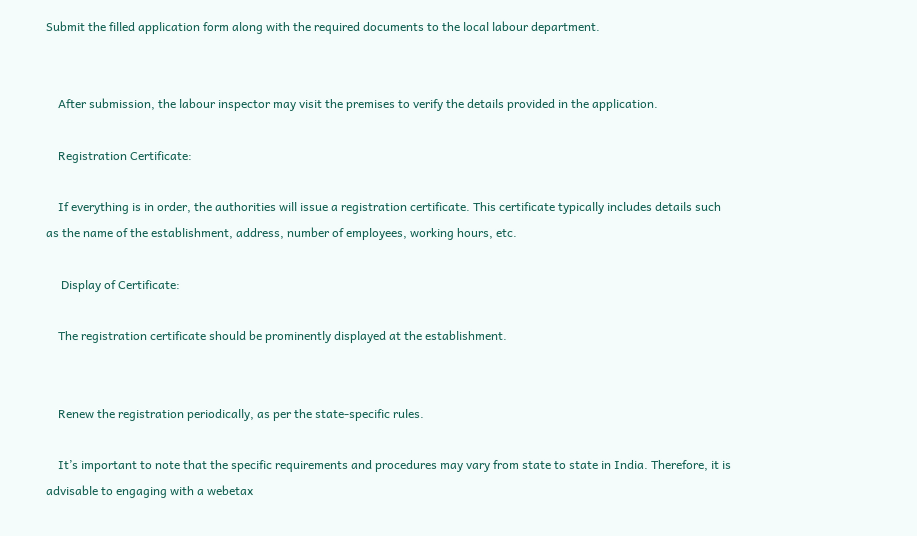Submit the filled application form along with the required documents to the local labour department.


    After submission, the labour inspector may visit the premises to verify the details provided in the application.

    Registration Certificate:

    If everything is in order, the authorities will issue a registration certificate. This certificate typically includes details such as the name of the establishment, address, number of employees, working hours, etc.

     Display of Certificate:

    The registration certificate should be prominently displayed at the establishment.


    Renew the registration periodically, as per the state-specific rules.

    It’s important to note that the specific requirements and procedures may vary from state to state in India. Therefore, it is advisable to engaging with a webetax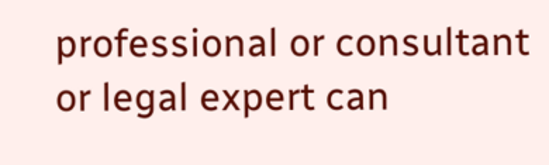professional or consultant or legal expert can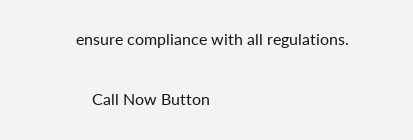ensure compliance with all regulations.

    Call Now Button